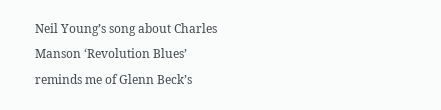Neil Young’s song about Charles Manson ‘Revolution Blues’ reminds me of Glenn Beck’s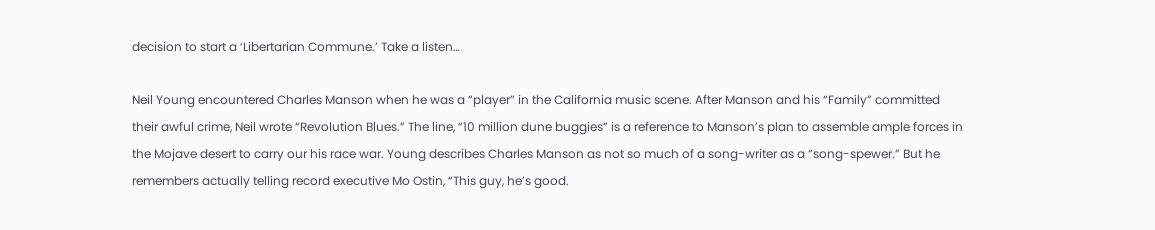decision to start a ‘Libertarian Commune.’ Take a listen…

Neil Young encountered Charles Manson when he was a “player” in the California music scene. After Manson and his “Family” committed their awful crime, Neil wrote “Revolution Blues.” The line, “10 million dune buggies” is a reference to Manson’s plan to assemble ample forces in the Mojave desert to carry our his race war. Young describes Charles Manson as not so much of a song-writer as a “song-spewer.” But he remembers actually telling record executive Mo Ostin, “This guy, he’s good.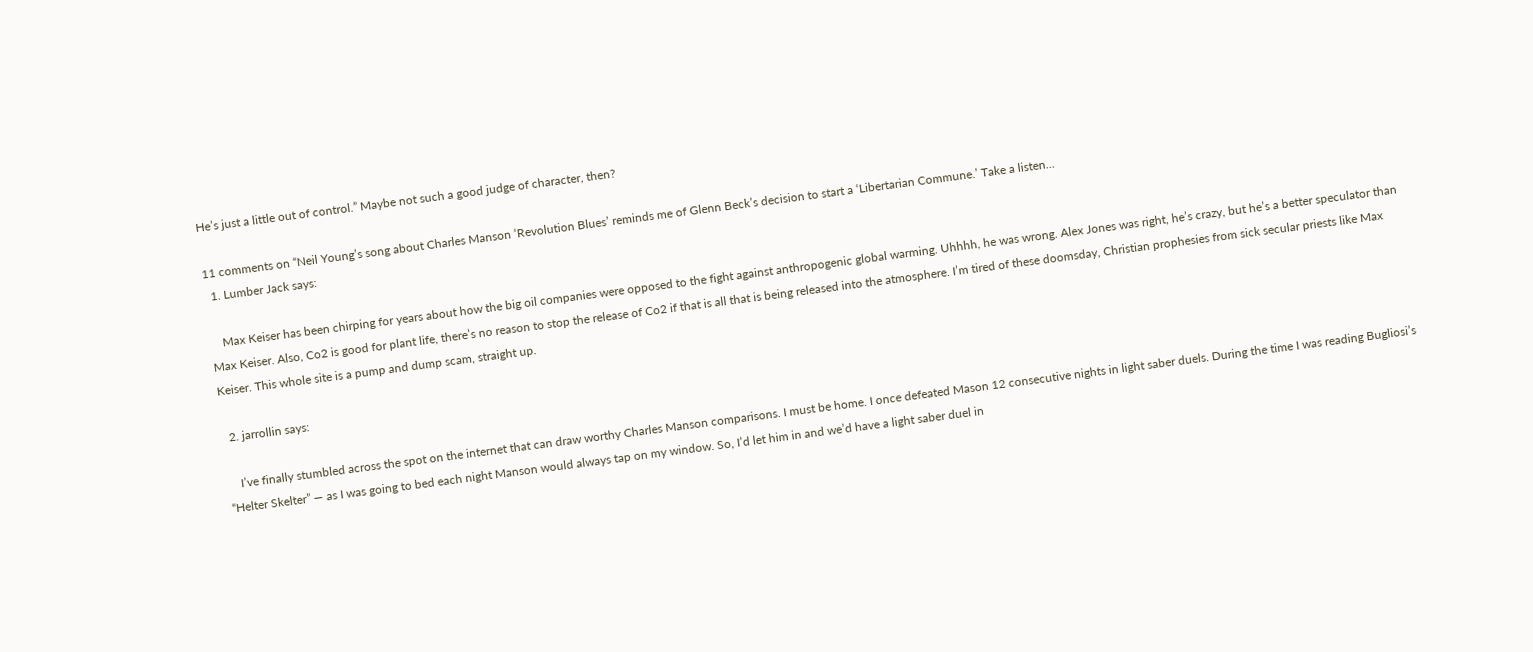He’s just a little out of control.” Maybe not such a good judge of character, then?

11 comments on “Neil Young’s song about Charles Manson ‘Revolution Blues’ reminds me of Glenn Beck’s decision to start a ‘Libertarian Commune.’ Take a listen…
  1. Lumber Jack says:

    Max Keiser has been chirping for years about how the big oil companies were opposed to the fight against anthropogenic global warming. Uhhhh, he was wrong. Alex Jones was right, he’s crazy, but he’s a better speculator than Max Keiser. Also, Co2 is good for plant life, there’s no reason to stop the release of Co2 if that is all that is being released into the atmosphere. I’m tired of these doomsday, Christian prophesies from sick secular priests like Max Keiser. This whole site is a pump and dump scam, straight up.

  2. jarrollin says:

    I’ve finally stumbled across the spot on the internet that can draw worthy Charles Manson comparisons. I must be home. I once defeated Mason 12 consecutive nights in light saber duels. During the time I was reading Bugliosi’s “Helter Skelter” — as I was going to bed each night Manson would always tap on my window. So, I’d let him in and we’d have a light saber duel in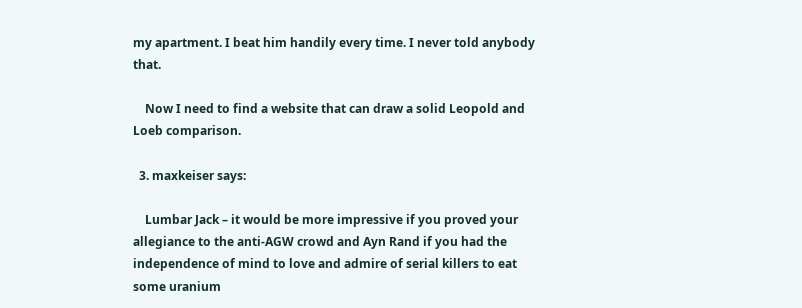my apartment. I beat him handily every time. I never told anybody that.

    Now I need to find a website that can draw a solid Leopold and Loeb comparison.

  3. maxkeiser says:

    Lumbar Jack – it would be more impressive if you proved your allegiance to the anti-AGW crowd and Ayn Rand if you had the independence of mind to love and admire of serial killers to eat some uranium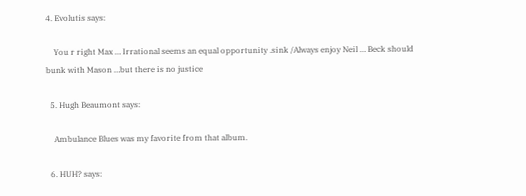4. Evolutis says:

    You r right Max … Irrational seems an equal opportunity .sink /Always enjoy Neil … Beck should bunk with Mason …but there is no justice

  5. Hugh Beaumont says:

    Ambulance Blues was my favorite from that album.

  6. HUH? says: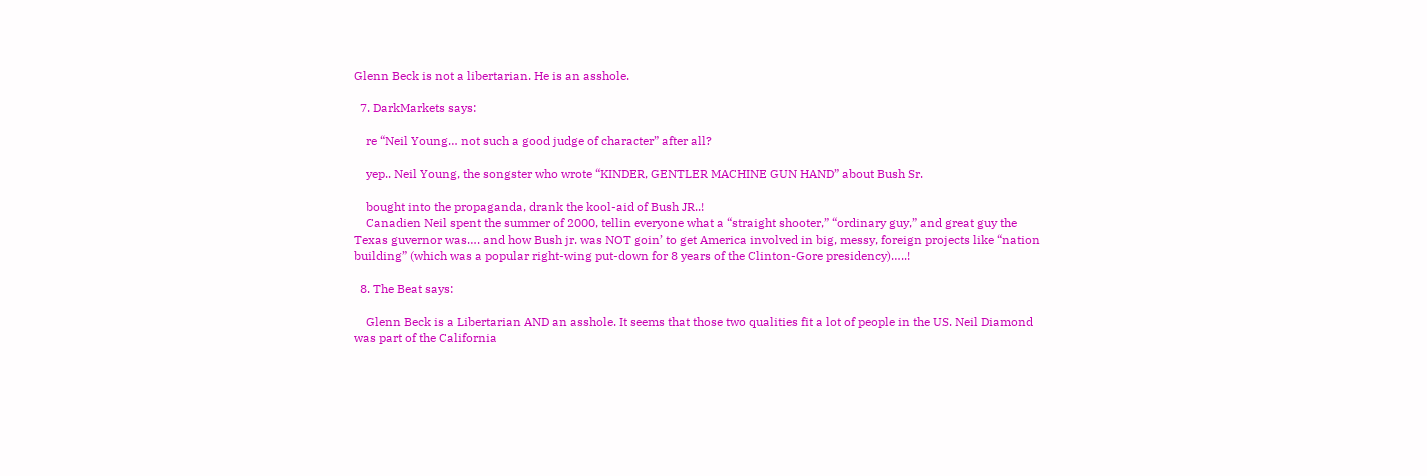Glenn Beck is not a libertarian. He is an asshole.

  7. DarkMarkets says:

    re “Neil Young… not such a good judge of character” after all?

    yep.. Neil Young, the songster who wrote “KINDER, GENTLER MACHINE GUN HAND” about Bush Sr.

    bought into the propaganda, drank the kool-aid of Bush JR..!
    Canadien Neil spent the summer of 2000, tellin everyone what a “straight shooter,” “ordinary guy,” and great guy the Texas guvernor was…. and how Bush jr. was NOT goin’ to get America involved in big, messy, foreign projects like “nation building” (which was a popular right-wing put-down for 8 years of the Clinton-Gore presidency)…..!

  8. The Beat says:

    Glenn Beck is a Libertarian AND an asshole. It seems that those two qualities fit a lot of people in the US. Neil Diamond was part of the California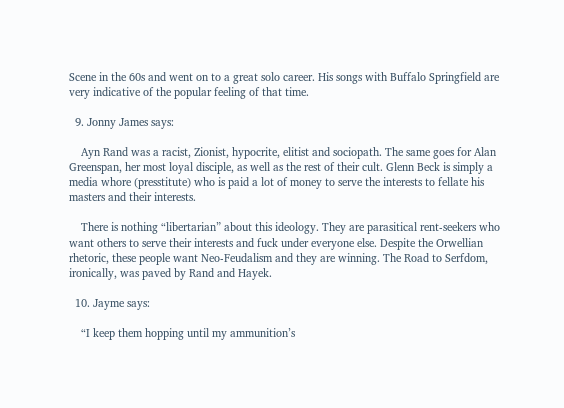Scene in the 60s and went on to a great solo career. His songs with Buffalo Springfield are very indicative of the popular feeling of that time.

  9. Jonny James says:

    Ayn Rand was a racist, Zionist, hypocrite, elitist and sociopath. The same goes for Alan Greenspan, her most loyal disciple, as well as the rest of their cult. Glenn Beck is simply a media whore (presstitute) who is paid a lot of money to serve the interests to fellate his masters and their interests.

    There is nothing “libertarian” about this ideology. They are parasitical rent-seekers who want others to serve their interests and fuck under everyone else. Despite the Orwellian rhetoric, these people want Neo-Feudalism and they are winning. The Road to Serfdom, ironically, was paved by Rand and Hayek.

  10. Jayme says:

    “I keep them hopping until my ammunition’s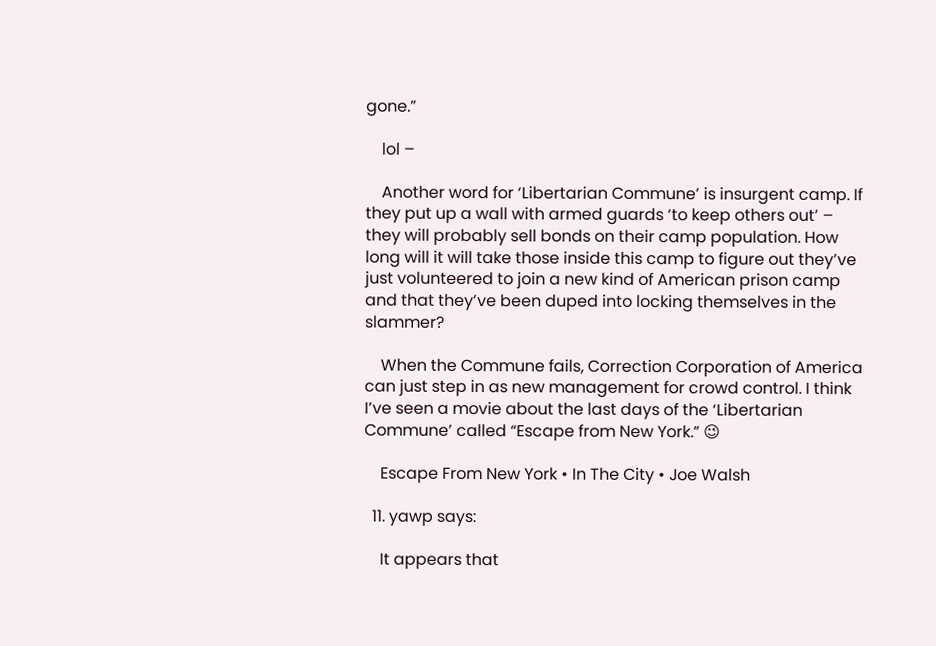gone.”

    lol –

    Another word for ‘Libertarian Commune’ is insurgent camp. If they put up a wall with armed guards ‘to keep others out’ – they will probably sell bonds on their camp population. How long will it will take those inside this camp to figure out they’ve just volunteered to join a new kind of American prison camp and that they’ve been duped into locking themselves in the slammer?

    When the Commune fails, Correction Corporation of America can just step in as new management for crowd control. I think I’ve seen a movie about the last days of the ‘Libertarian Commune’ called “Escape from New York.” 😉

    Escape From New York • In The City • Joe Walsh

  11. yawp says:

    It appears that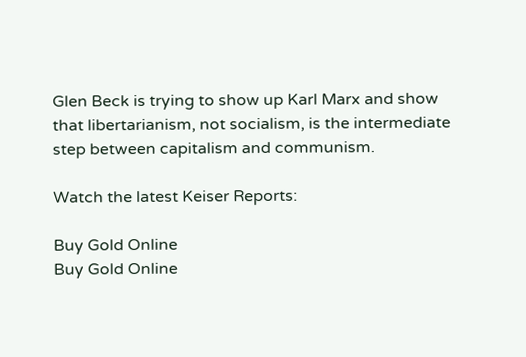Glen Beck is trying to show up Karl Marx and show that libertarianism, not socialism, is the intermediate step between capitalism and communism.

Watch the latest Keiser Reports:

Buy Gold Online
Buy Gold Online